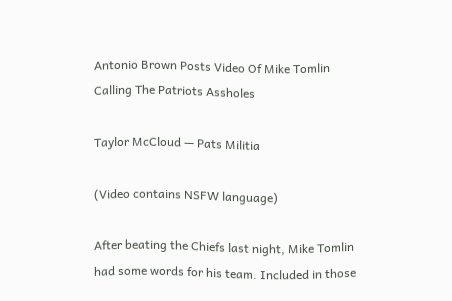Antonio Brown Posts Video Of Mike Tomlin Calling The Patriots Assholes

Taylor McCloud — Pats Militia

(Video contains NSFW language)

After beating the Chiefs last night, Mike Tomlin had some words for his team. Included in those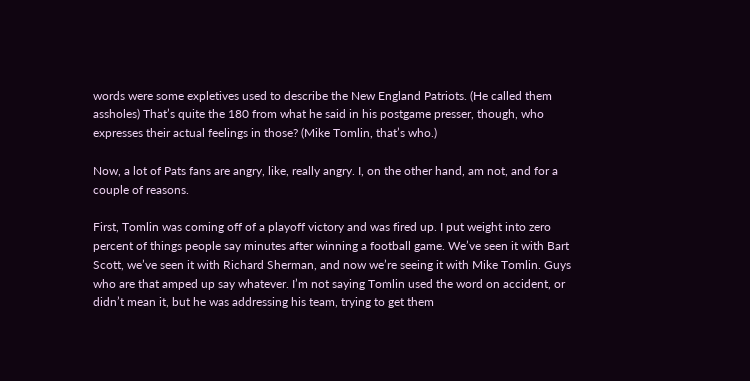words were some expletives used to describe the New England Patriots. (He called them assholes) That’s quite the 180 from what he said in his postgame presser, though, who expresses their actual feelings in those? (Mike Tomlin, that’s who.)

Now, a lot of Pats fans are angry, like, really angry. I, on the other hand, am not, and for a couple of reasons.

First, Tomlin was coming off of a playoff victory and was fired up. I put weight into zero percent of things people say minutes after winning a football game. We’ve seen it with Bart Scott, we’ve seen it with Richard Sherman, and now we’re seeing it with Mike Tomlin. Guys who are that amped up say whatever. I’m not saying Tomlin used the word on accident, or didn’t mean it, but he was addressing his team, trying to get them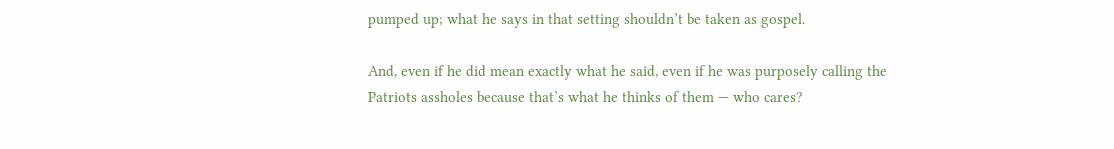pumped up; what he says in that setting shouldn’t be taken as gospel.

And, even if he did mean exactly what he said, even if he was purposely calling the Patriots assholes because that’s what he thinks of them — who cares?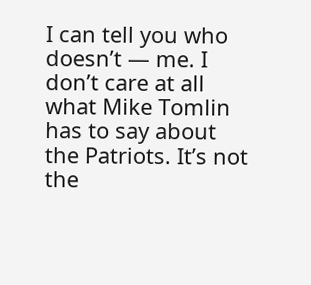I can tell you who doesn’t — me. I don’t care at all what Mike Tomlin has to say about the Patriots. It’s not the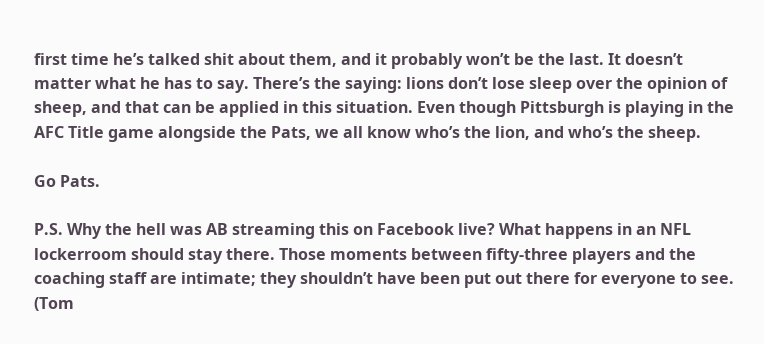first time he’s talked shit about them, and it probably won’t be the last. It doesn’t matter what he has to say. There’s the saying: lions don’t lose sleep over the opinion of sheep, and that can be applied in this situation. Even though Pittsburgh is playing in the AFC Title game alongside the Pats, we all know who’s the lion, and who’s the sheep.

Go Pats.

P.S. Why the hell was AB streaming this on Facebook live? What happens in an NFL lockerroom should stay there. Those moments between fifty-three players and the coaching staff are intimate; they shouldn’t have been put out there for everyone to see. (Tom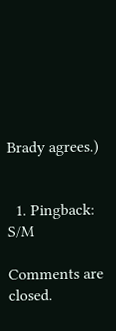Brady agrees.)


  1. Pingback: S/M

Comments are closed.